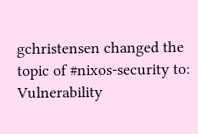gchristensen changed the topic of #nixos-security to: Vulnerability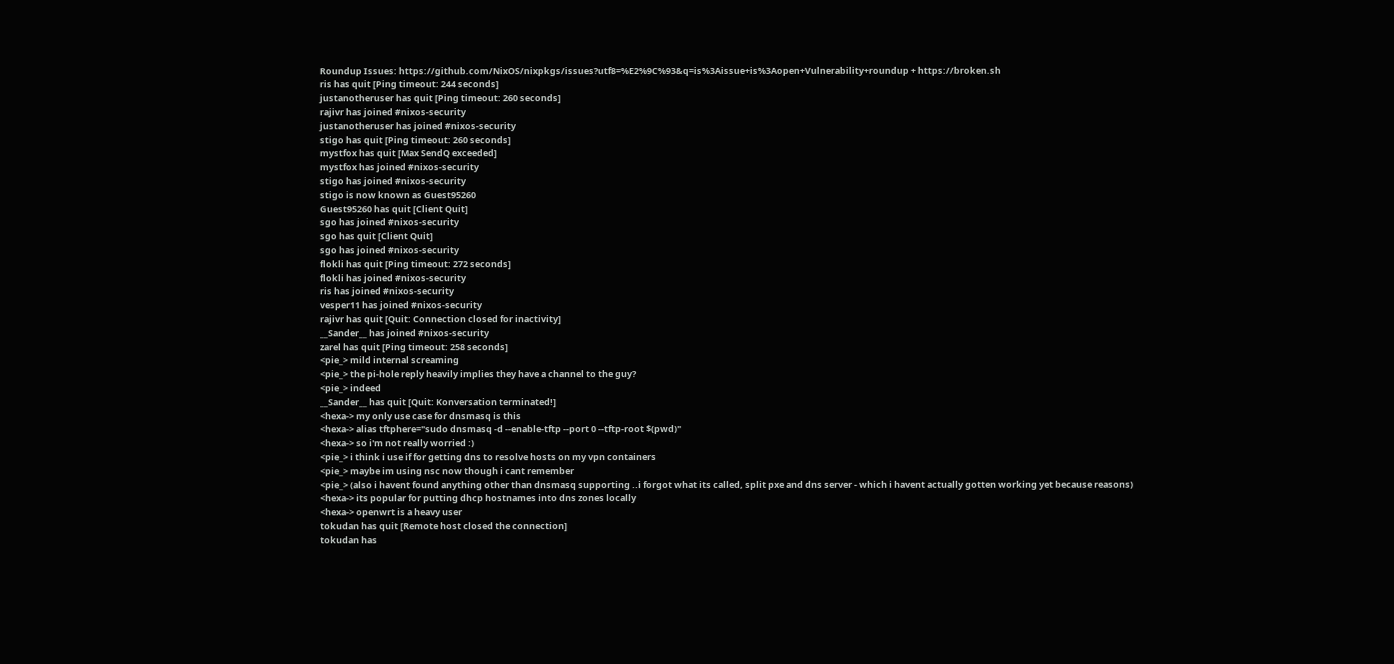Roundup Issues: https://github.com/NixOS/nixpkgs/issues?utf8=%E2%9C%93&q=is%3Aissue+is%3Aopen+Vulnerability+roundup + https://broken.sh
ris has quit [Ping timeout: 244 seconds]
justanotheruser has quit [Ping timeout: 260 seconds]
rajivr has joined #nixos-security
justanotheruser has joined #nixos-security
stigo has quit [Ping timeout: 260 seconds]
mystfox has quit [Max SendQ exceeded]
mystfox has joined #nixos-security
stigo has joined #nixos-security
stigo is now known as Guest95260
Guest95260 has quit [Client Quit]
sgo has joined #nixos-security
sgo has quit [Client Quit]
sgo has joined #nixos-security
flokli has quit [Ping timeout: 272 seconds]
flokli has joined #nixos-security
ris has joined #nixos-security
vesper11 has joined #nixos-security
rajivr has quit [Quit: Connection closed for inactivity]
__Sander__ has joined #nixos-security
zarel has quit [Ping timeout: 258 seconds]
<pie_> mild internal screaming
<pie_> the pi-hole reply heavily implies they have a channel to the guy?
<pie_> indeed
__Sander__ has quit [Quit: Konversation terminated!]
<hexa-> my only use case for dnsmasq is this
<hexa-> alias tftphere="sudo dnsmasq -d --enable-tftp --port 0 --tftp-root $(pwd)"
<hexa-> so i'm not really worried :)
<pie_> i think i use if for getting dns to resolve hosts on my vpn containers
<pie_> maybe im using nsc now though i cant remember
<pie_> (also i havent found anything other than dnsmasq supporting ..i forgot what its called, split pxe and dns server - which i havent actually gotten working yet because reasons)
<hexa-> its popular for putting dhcp hostnames into dns zones locally
<hexa-> openwrt is a heavy user
tokudan has quit [Remote host closed the connection]
tokudan has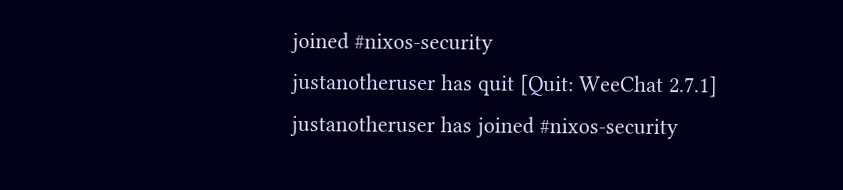joined #nixos-security
justanotheruser has quit [Quit: WeeChat 2.7.1]
justanotheruser has joined #nixos-security